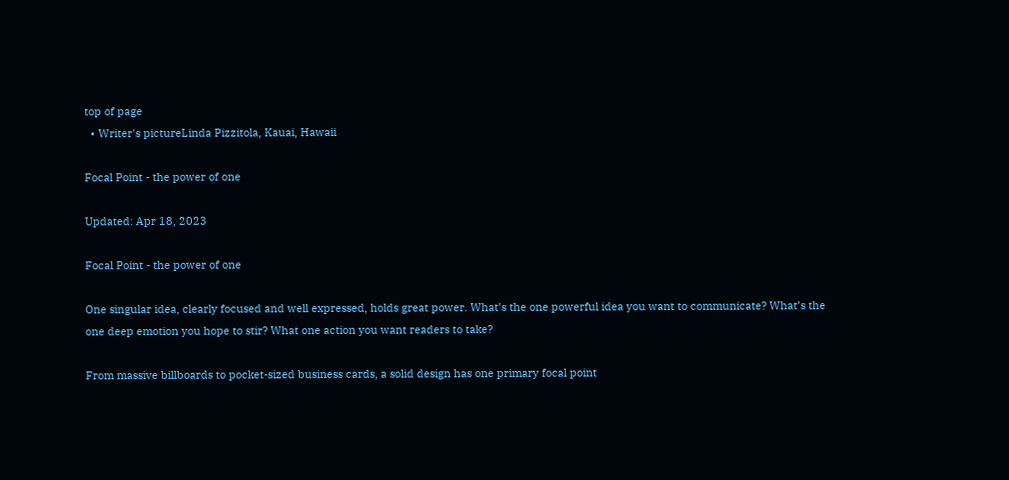top of page
  • Writer's pictureLinda Pizzitola, Kauai, Hawaii

Focal Point - the power of one

Updated: Apr 18, 2023

Focal Point - the power of one

One singular idea, clearly focused and well expressed, holds great power. What’s the one powerful idea you want to communicate? What’s the one deep emotion you hope to stir? What one action you want readers to take?

From massive billboards to pocket-sized business cards, a solid design has one primary focal point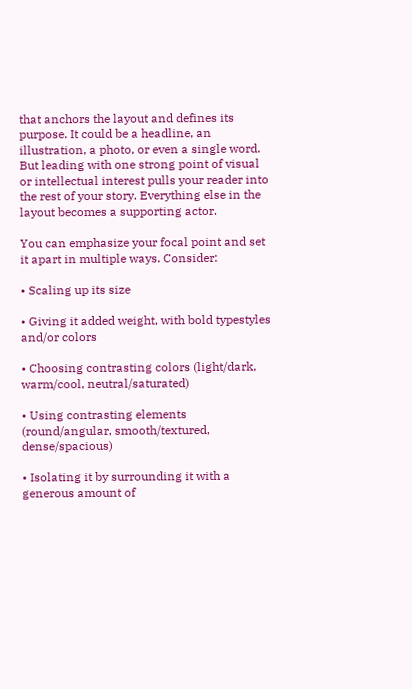that anchors the layout and defines its purpose. It could be a headline, an illustration, a photo, or even a single word. But leading with one strong point of visual or intellectual interest pulls your reader into the rest of your story. Everything else in the layout becomes a supporting actor.

You can emphasize your focal point and set it apart in multiple ways. Consider:

• Scaling up its size

• Giving it added weight, with bold typestyles and/or colors

• Choosing contrasting colors (light/dark, warm/cool, neutral/saturated)

• Using contrasting elements (round/angular, smooth/textured, dense/spacious)

• Isolating it by surrounding it with a generous amount of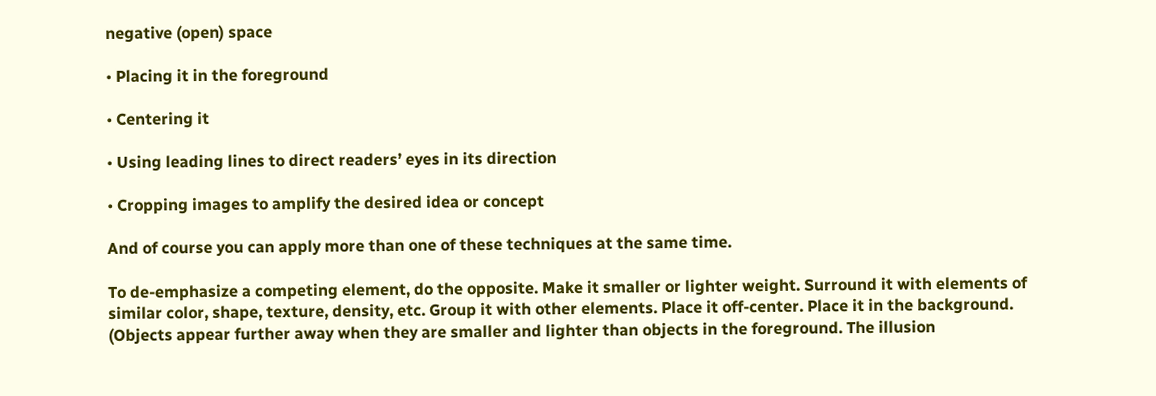negative (open) space

• Placing it in the foreground

• Centering it

• Using leading lines to direct readers’ eyes in its direction

• Cropping images to amplify the desired idea or concept

And of course you can apply more than one of these techniques at the same time.

To de-emphasize a competing element, do the opposite. Make it smaller or lighter weight. Surround it with elements of similar color, shape, texture, density, etc. Group it with other elements. Place it off-center. Place it in the background. (Objects appear further away when they are smaller and lighter than objects in the foreground. The illusion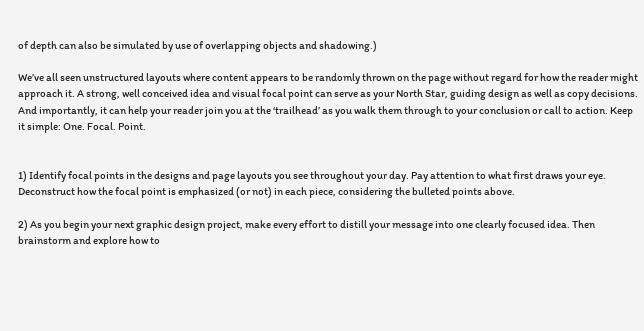of depth can also be simulated by use of overlapping objects and shadowing.)

We’ve all seen unstructured layouts where content appears to be randomly thrown on the page without regard for how the reader might approach it. A strong, well conceived idea and visual focal point can serve as your North Star, guiding design as well as copy decisions. And importantly, it can help your reader join you at the ‘trailhead’ as you walk them through to your conclusion or call to action. Keep it simple: One. Focal. Point.


1) Identify focal points in the designs and page layouts you see throughout your day. Pay attention to what first draws your eye. Deconstruct how the focal point is emphasized (or not) in each piece, considering the bulleted points above.

2) As you begin your next graphic design project, make every effort to distill your message into one clearly focused idea. Then brainstorm and explore how to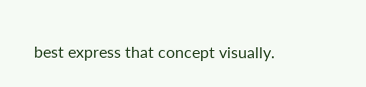best express that concept visually.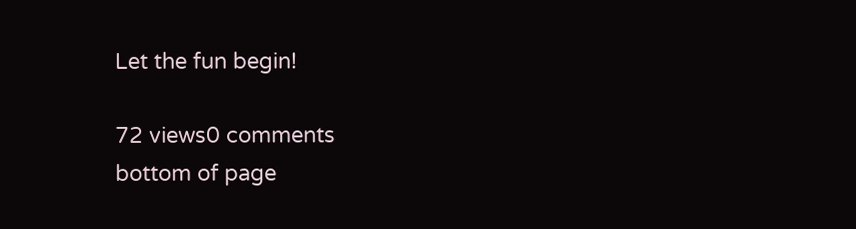Let the fun begin!

72 views0 comments
bottom of page